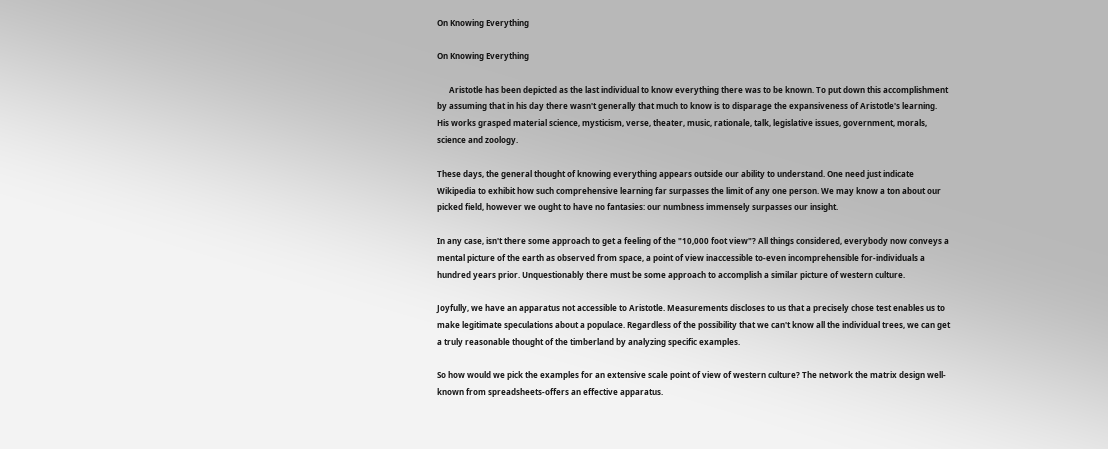On Knowing Everything

On Knowing Everything

      Aristotle has been depicted as the last individual to know everything there was to be known. To put down this accomplishment by assuming that in his day there wasn't generally that much to know is to disparage the expansiveness of Aristotle's learning. His works grasped material science, mysticism, verse, theater, music, rationale, talk, legislative issues, government, morals, science and zoology.

These days, the general thought of knowing everything appears outside our ability to understand. One need just indicate Wikipedia to exhibit how such comprehensive learning far surpasses the limit of any one person. We may know a ton about our picked field, however we ought to have no fantasies: our numbness immensely surpasses our insight.

In any case, isn't there some approach to get a feeling of the "10,000 foot view"? All things considered, everybody now conveys a mental picture of the earth as observed from space, a point of view inaccessible to-even incomprehensible for-individuals a hundred years prior. Unquestionably there must be some approach to accomplish a similar picture of western culture.

Joyfully, we have an apparatus not accessible to Aristotle. Measurements discloses to us that a precisely chose test enables us to make legitimate speculations about a populace. Regardless of the possibility that we can't know all the individual trees, we can get a truly reasonable thought of the timberland by analyzing specific examples.

So how would we pick the examples for an extensive scale point of view of western culture? The network the matrix design well-known from spreadsheets-offers an effective apparatus.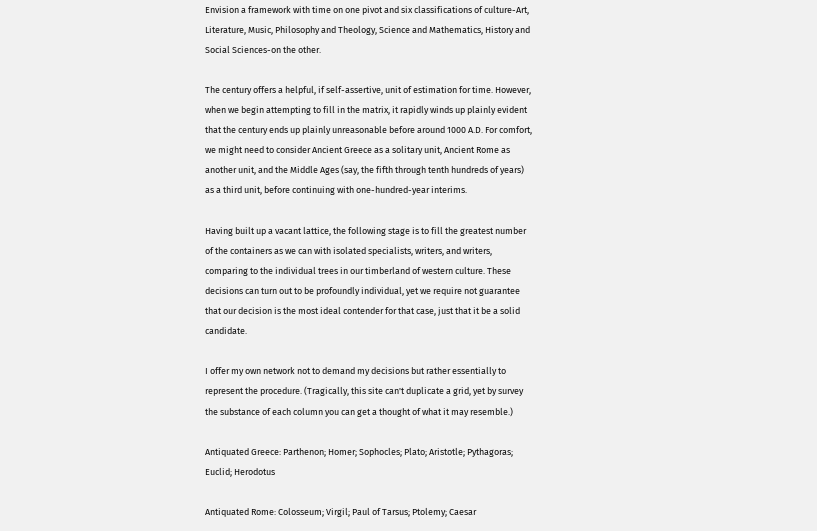Envision a framework with time on one pivot and six classifications of culture-Art, Literature, Music, Philosophy and Theology, Science and Mathematics, History and Social Sciences-on the other.

The century offers a helpful, if self-assertive, unit of estimation for time. However, when we begin attempting to fill in the matrix, it rapidly winds up plainly evident that the century ends up plainly unreasonable before around 1000 A.D. For comfort, we might need to consider Ancient Greece as a solitary unit, Ancient Rome as another unit, and the Middle Ages (say, the fifth through tenth hundreds of years) as a third unit, before continuing with one-hundred-year interims.

Having built up a vacant lattice, the following stage is to fill the greatest number of the containers as we can with isolated specialists, writers, and writers, comparing to the individual trees in our timberland of western culture. These decisions can turn out to be profoundly individual, yet we require not guarantee that our decision is the most ideal contender for that case, just that it be a solid candidate.

I offer my own network not to demand my decisions but rather essentially to represent the procedure. (Tragically, this site can't duplicate a grid, yet by survey the substance of each column you can get a thought of what it may resemble.)

Antiquated Greece: Parthenon; Homer; Sophocles; Plato; Aristotle; Pythagoras; Euclid; Herodotus

Antiquated Rome: Colosseum; Virgil; Paul of Tarsus; Ptolemy; Caesar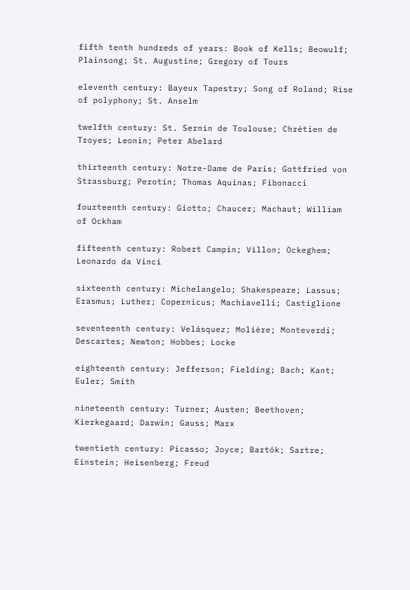fifth tenth hundreds of years: Book of Kells; Beowulf; Plainsong; St. Augustine; Gregory of Tours

eleventh century: Bayeux Tapestry; Song of Roland; Rise of polyphony; St. Anselm

twelfth century: St. Sernin de Toulouse; Chrétien de Troyes; Leonin; Peter Abelard

thirteenth century: Notre-Dame de Paris; Gottfried von Strassburg; Perotin; Thomas Aquinas; Fibonacci

fourteenth century: Giotto; Chaucer; Machaut; William of Ockham

fifteenth century: Robert Campin; Villon; Ockeghem; Leonardo da Vinci

sixteenth century: Michelangelo; Shakespeare; Lassus; Erasmus; Luther; Copernicus; Machiavelli; Castiglione

seventeenth century: Velásquez; Molière; Monteverdi; Descartes; Newton; Hobbes; Locke

eighteenth century: Jefferson; Fielding; Bach; Kant; Euler; Smith

nineteenth century: Turner; Austen; Beethoven; Kierkegaard; Darwin; Gauss; Marx

twentieth century: Picasso; Joyce; Bartók; Sartre; Einstein; Heisenberg; Freud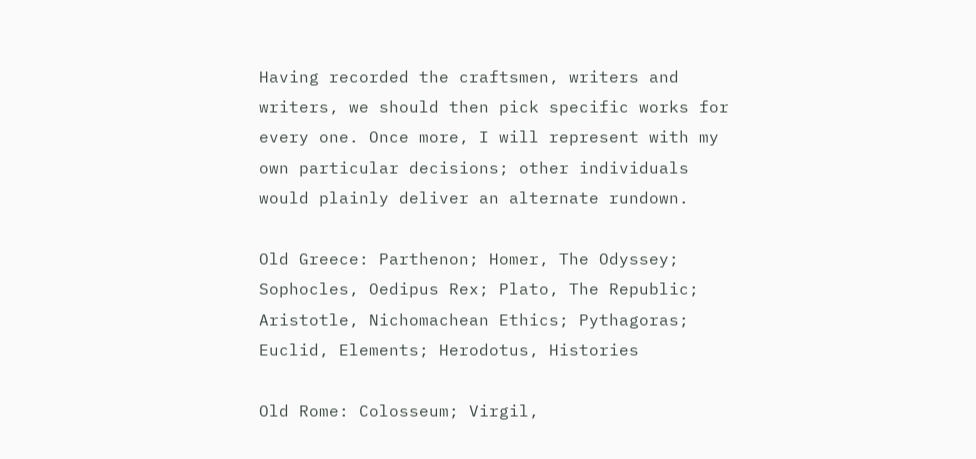Having recorded the craftsmen, writers and writers, we should then pick specific works for every one. Once more, I will represent with my own particular decisions; other individuals would plainly deliver an alternate rundown.

Old Greece: Parthenon; Homer, The Odyssey; Sophocles, Oedipus Rex; Plato, The Republic; Aristotle, Nichomachean Ethics; Pythagoras; Euclid, Elements; Herodotus, Histories

Old Rome: Colosseum; Virgil,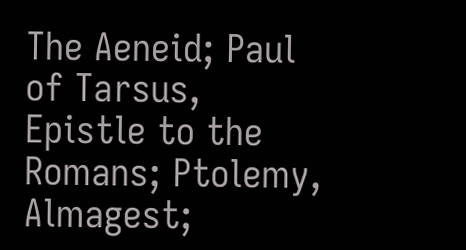The Aeneid; Paul of Tarsus, Epistle to the Romans; Ptolemy, Almagest;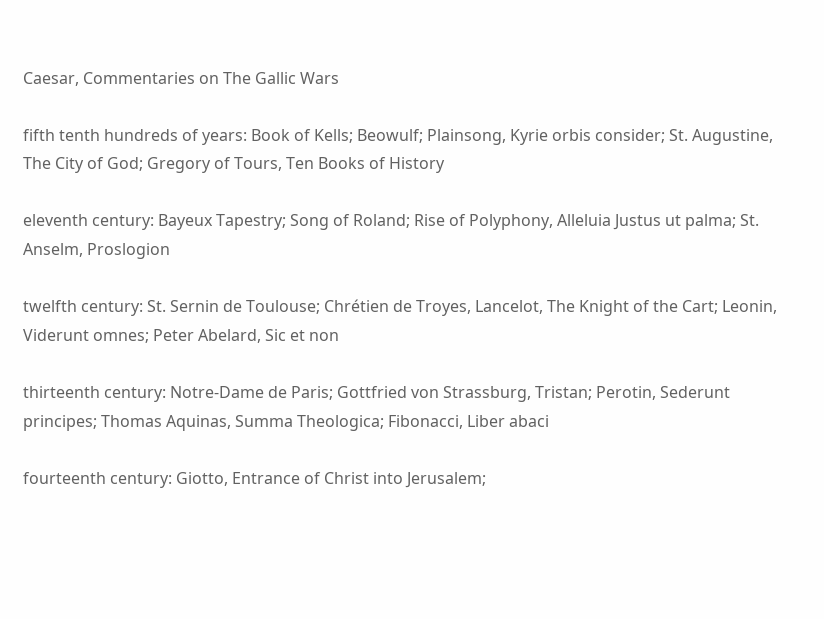Caesar, Commentaries on The Gallic Wars

fifth tenth hundreds of years: Book of Kells; Beowulf; Plainsong, Kyrie orbis consider; St. Augustine, The City of God; Gregory of Tours, Ten Books of History

eleventh century: Bayeux Tapestry; Song of Roland; Rise of Polyphony, Alleluia Justus ut palma; St. Anselm, Proslogion

twelfth century: St. Sernin de Toulouse; Chrétien de Troyes, Lancelot, The Knight of the Cart; Leonin, Viderunt omnes; Peter Abelard, Sic et non

thirteenth century: Notre-Dame de Paris; Gottfried von Strassburg, Tristan; Perotin, Sederunt principes; Thomas Aquinas, Summa Theologica; Fibonacci, Liber abaci

fourteenth century: Giotto, Entrance of Christ into Jerusalem;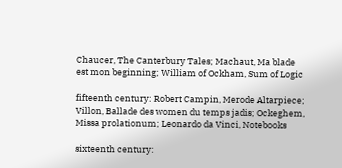Chaucer, The Canterbury Tales; Machaut, Ma blade est mon beginning; William of Ockham, Sum of Logic

fifteenth century: Robert Campin, Merode Altarpiece; Villon, Ballade des women du temps jadis; Ockeghem, Missa prolationum; Leonardo da Vinci, Notebooks

sixteenth century: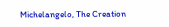Michelangelo, The Creation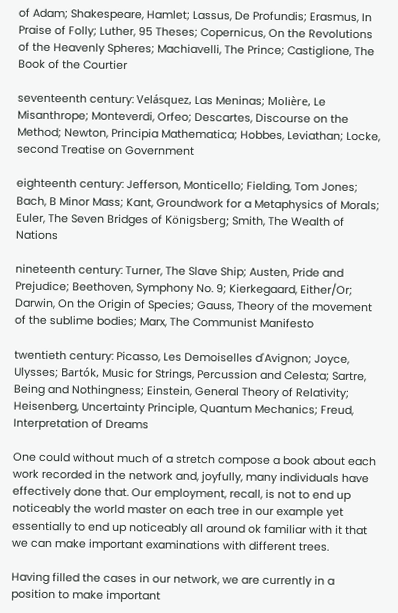of Adam; Shakespeare, Hamlet; Lassus, De Profundis; Erasmus, In Praise of Folly; Luther, 95 Theses; Copernicus, On the Revolutions of the Heavenly Spheres; Machiavelli, The Prince; Castiglione, The Book of the Courtier

seventeenth century: Velásquez, Las Meninas; Molière, Le Misanthrope; Monteverdi, Orfeo; Descartes, Discourse on the Method; Newton, Principia Mathematica; Hobbes, Leviathan; Locke, second Treatise on Government

eighteenth century: Jefferson, Monticello; Fielding, Tom Jones; Bach, B Minor Mass; Kant, Groundwork for a Metaphysics of Morals; Euler, The Seven Bridges of Königsberg; Smith, The Wealth of Nations

nineteenth century: Turner, The Slave Ship; Austen, Pride and Prejudice; Beethoven, Symphony No. 9; Kierkegaard, Either/Or; Darwin, On the Origin of Species; Gauss, Theory of the movement of the sublime bodies; Marx, The Communist Manifesto

twentieth century: Picasso, Les Demoiselles d'Avignon; Joyce, Ulysses; Bartók, Music for Strings, Percussion and Celesta; Sartre, Being and Nothingness; Einstein, General Theory of Relativity; Heisenberg, Uncertainty Principle, Quantum Mechanics; Freud, Interpretation of Dreams

One could without much of a stretch compose a book about each work recorded in the network and, joyfully, many individuals have effectively done that. Our employment, recall, is not to end up noticeably the world master on each tree in our example yet essentially to end up noticeably all around ok familiar with it that we can make important examinations with different trees.

Having filled the cases in our network, we are currently in a position to make important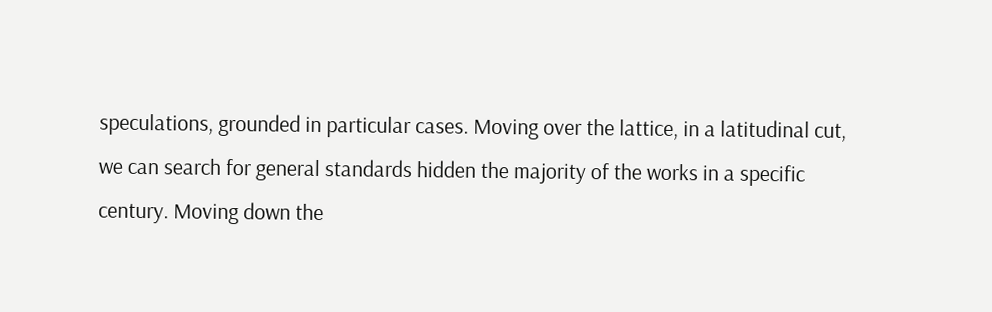speculations, grounded in particular cases. Moving over the lattice, in a latitudinal cut, we can search for general standards hidden the majority of the works in a specific century. Moving down the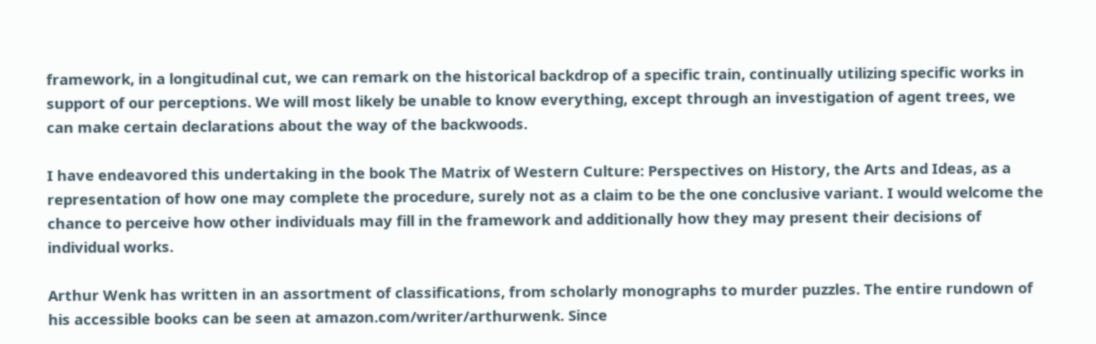framework, in a longitudinal cut, we can remark on the historical backdrop of a specific train, continually utilizing specific works in support of our perceptions. We will most likely be unable to know everything, except through an investigation of agent trees, we can make certain declarations about the way of the backwoods.

I have endeavored this undertaking in the book The Matrix of Western Culture: Perspectives on History, the Arts and Ideas, as a representation of how one may complete the procedure, surely not as a claim to be the one conclusive variant. I would welcome the chance to perceive how other individuals may fill in the framework and additionally how they may present their decisions of individual works.

Arthur Wenk has written in an assortment of classifications, from scholarly monographs to murder puzzles. The entire rundown of his accessible books can be seen at amazon.com/writer/arthurwenk. Since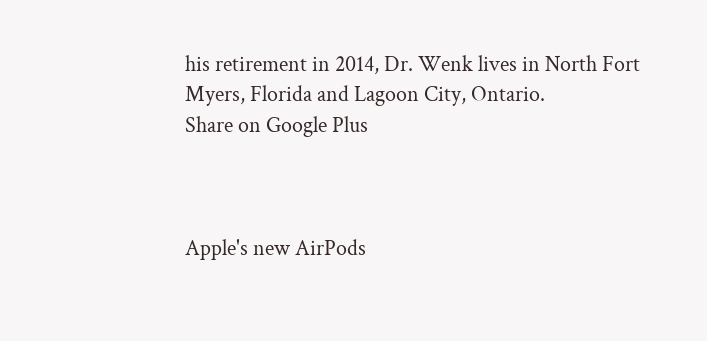his retirement in 2014, Dr. Wenk lives in North Fort Myers, Florida and Lagoon City, Ontario.
Share on Google Plus



Apple's new AirPods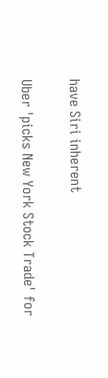have Siri inherent

Uber 'picks New York Stock Trade' for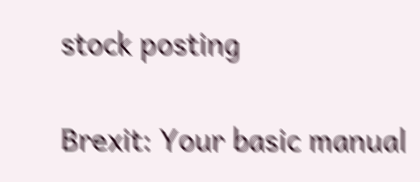stock posting

Brexit: Your basic manual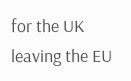for the UK leaving the EU